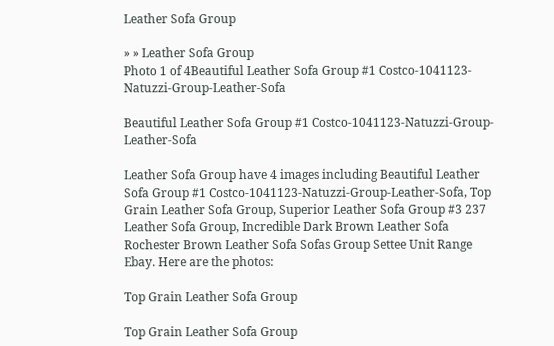Leather Sofa Group

» » Leather Sofa Group
Photo 1 of 4Beautiful Leather Sofa Group #1 Costco-1041123-Natuzzi-Group-Leather-Sofa

Beautiful Leather Sofa Group #1 Costco-1041123-Natuzzi-Group-Leather-Sofa

Leather Sofa Group have 4 images including Beautiful Leather Sofa Group #1 Costco-1041123-Natuzzi-Group-Leather-Sofa, Top Grain Leather Sofa Group, Superior Leather Sofa Group #3 237 Leather Sofa Group, Incredible Dark Brown Leather Sofa Rochester Brown Leather Sofa Sofas Group Settee Unit Range Ebay. Here are the photos:

Top Grain Leather Sofa Group

Top Grain Leather Sofa Group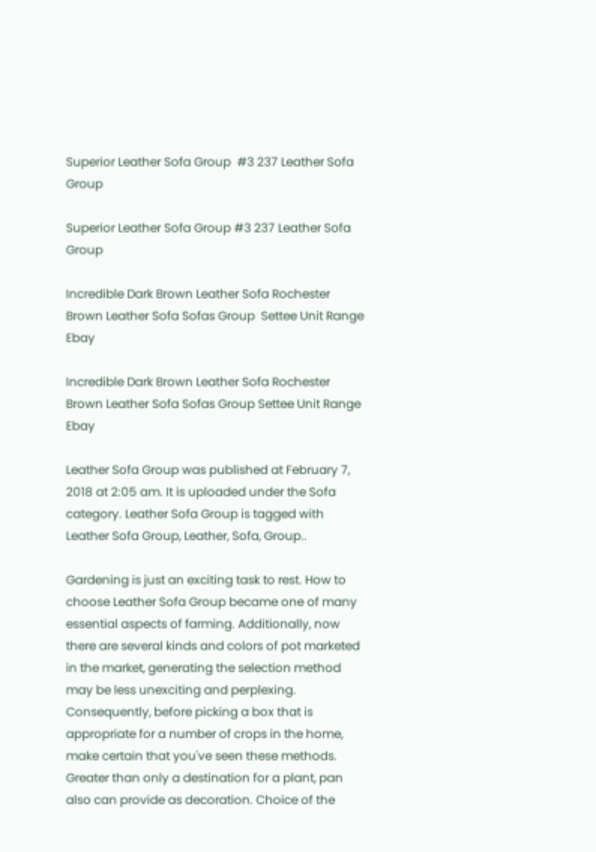Superior Leather Sofa Group  #3 237 Leather Sofa Group

Superior Leather Sofa Group #3 237 Leather Sofa Group

Incredible Dark Brown Leather Sofa Rochester Brown Leather Sofa Sofas Group  Settee Unit Range Ebay

Incredible Dark Brown Leather Sofa Rochester Brown Leather Sofa Sofas Group Settee Unit Range Ebay

Leather Sofa Group was published at February 7, 2018 at 2:05 am. It is uploaded under the Sofa category. Leather Sofa Group is tagged with Leather Sofa Group, Leather, Sofa, Group..

Gardening is just an exciting task to rest. How to choose Leather Sofa Group became one of many essential aspects of farming. Additionally, now there are several kinds and colors of pot marketed in the market, generating the selection method may be less unexciting and perplexing. Consequently, before picking a box that is appropriate for a number of crops in the home, make certain that you've seen these methods. Greater than only a destination for a plant, pan also can provide as decoration. Choice of the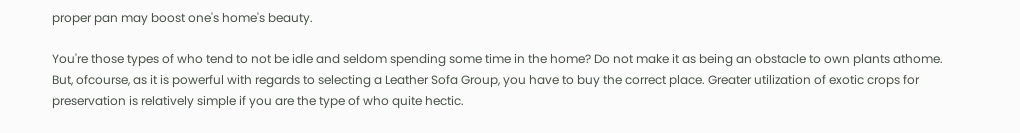proper pan may boost one's home's beauty.

You're those types of who tend to not be idle and seldom spending some time in the home? Do not make it as being an obstacle to own plants athome. But, ofcourse, as it is powerful with regards to selecting a Leather Sofa Group, you have to buy the correct place. Greater utilization of exotic crops for preservation is relatively simple if you are the type of who quite hectic.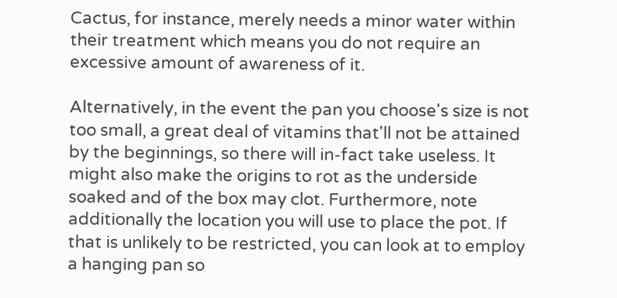Cactus, for instance, merely needs a minor water within their treatment which means you do not require an excessive amount of awareness of it.

Alternatively, in the event the pan you choose's size is not too small, a great deal of vitamins that'll not be attained by the beginnings, so there will in-fact take useless. It might also make the origins to rot as the underside soaked and of the box may clot. Furthermore, note additionally the location you will use to place the pot. If that is unlikely to be restricted, you can look at to employ a hanging pan so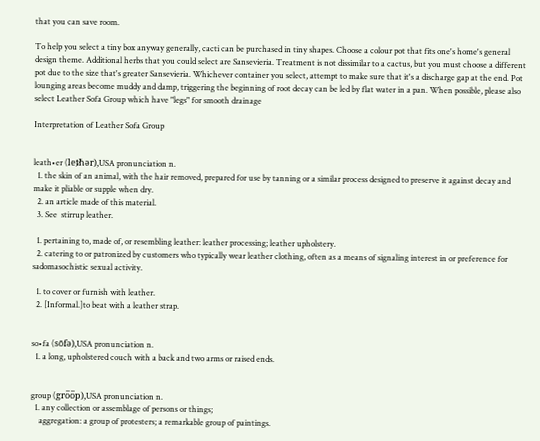that you can save room.

To help you select a tiny box anyway generally, cacti can be purchased in tiny shapes. Choose a colour pot that fits one's home's general design theme. Additional herbs that you could select are Sansevieria. Treatment is not dissimilar to a cactus, but you must choose a different pot due to the size that's greater Sansevieria. Whichever container you select, attempt to make sure that it's a discharge gap at the end. Pot lounging areas become muddy and damp, triggering the beginning of root decay can be led by flat water in a pan. When possible, please also select Leather Sofa Group which have "legs" for smooth drainage

Interpretation of Leather Sofa Group


leath•er (leᵺər),USA pronunciation n.
  1. the skin of an animal, with the hair removed, prepared for use by tanning or a similar process designed to preserve it against decay and make it pliable or supple when dry.
  2. an article made of this material.
  3. See  stirrup leather.

  1. pertaining to, made of, or resembling leather: leather processing; leather upholstery.
  2. catering to or patronized by customers who typically wear leather clothing, often as a means of signaling interest in or preference for sadomasochistic sexual activity.

  1. to cover or furnish with leather.
  2. [Informal.]to beat with a leather strap.


so•fa (sōfə),USA pronunciation n.
  1. a long, upholstered couch with a back and two arms or raised ends.


group (gro̅o̅p),USA pronunciation n.
  1. any collection or assemblage of persons or things;
    aggregation: a group of protesters; a remarkable group of paintings.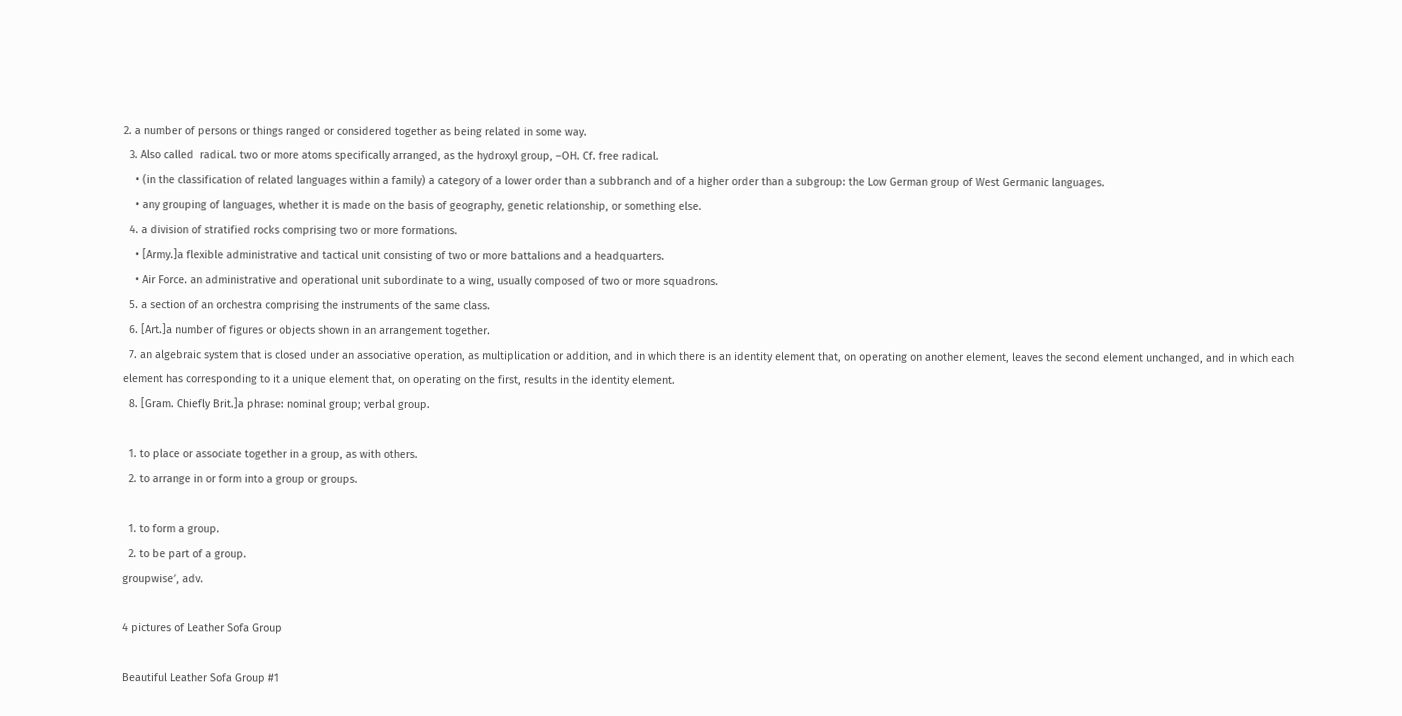2. a number of persons or things ranged or considered together as being related in some way.
  3. Also called  radical. two or more atoms specifically arranged, as the hydroxyl group, –OH. Cf. free radical.
    • (in the classification of related languages within a family) a category of a lower order than a subbranch and of a higher order than a subgroup: the Low German group of West Germanic languages.
    • any grouping of languages, whether it is made on the basis of geography, genetic relationship, or something else.
  4. a division of stratified rocks comprising two or more formations.
    • [Army.]a flexible administrative and tactical unit consisting of two or more battalions and a headquarters.
    • Air Force. an administrative and operational unit subordinate to a wing, usually composed of two or more squadrons.
  5. a section of an orchestra comprising the instruments of the same class.
  6. [Art.]a number of figures or objects shown in an arrangement together.
  7. an algebraic system that is closed under an associative operation, as multiplication or addition, and in which there is an identity element that, on operating on another element, leaves the second element unchanged, and in which each element has corresponding to it a unique element that, on operating on the first, results in the identity element.
  8. [Gram. Chiefly Brit.]a phrase: nominal group; verbal group.

  1. to place or associate together in a group, as with others.
  2. to arrange in or form into a group or groups.

  1. to form a group.
  2. to be part of a group.
groupwise′, adv.

4 pictures of Leather Sofa Group

Beautiful Leather Sofa Group #1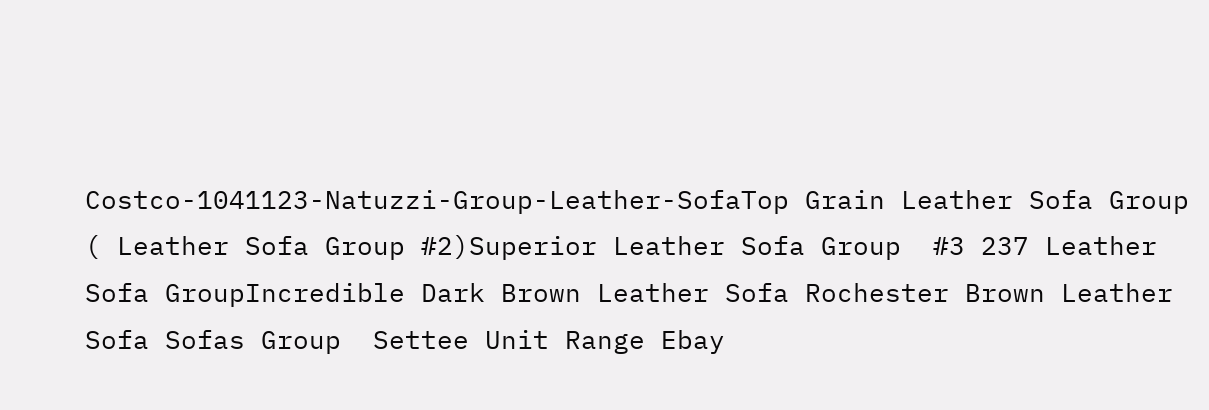Costco-1041123-Natuzzi-Group-Leather-SofaTop Grain Leather Sofa Group ( Leather Sofa Group #2)Superior Leather Sofa Group  #3 237 Leather Sofa GroupIncredible Dark Brown Leather Sofa Rochester Brown Leather Sofa Sofas Group  Settee Unit Range Ebay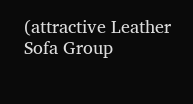(attractive Leather Sofa Group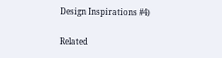Design Inspirations #4)

Related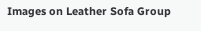Images on Leather Sofa Group